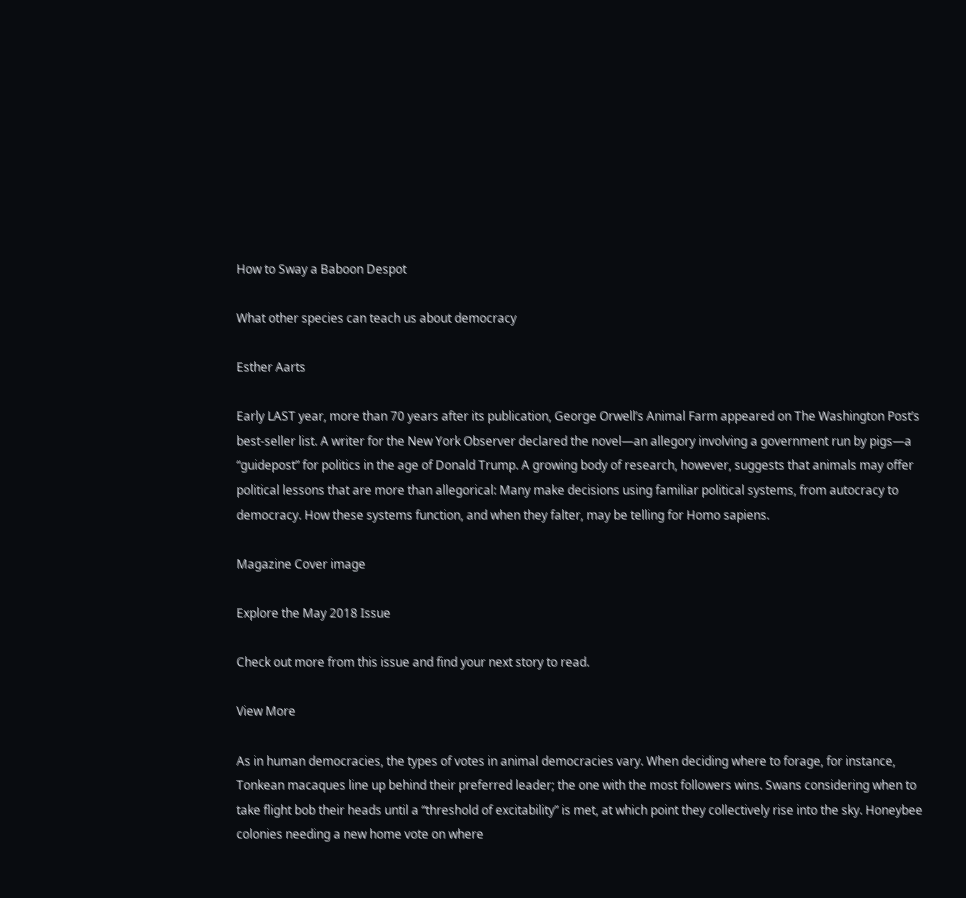How to Sway a Baboon Despot

What other species can teach us about democracy

Esther Aarts

Early LAST year, more than 70 years after its publication, George Orwell’s Animal Farm appeared on The Washington Post’s best-seller list. A writer for the New York Observer declared the novel—an allegory involving a government run by pigs—a “guidepost” for politics in the age of Donald Trump. A growing body of research, however, suggests that animals may offer political lessons that are more than allegorical: Many make decisions using familiar political systems, from autocracy to democracy. How these systems function, and when they falter, may be telling for Homo sapiens.

Magazine Cover image

Explore the May 2018 Issue

Check out more from this issue and find your next story to read.

View More

As in human democracies, the types of votes in animal democracies vary. When deciding where to forage, for instance, Tonkean macaques line up behind their preferred leader; the one with the most followers wins. Swans considering when to take flight bob their heads until a “threshold of excitability” is met, at which point they collectively rise into the sky. Honeybee colonies needing a new home vote on where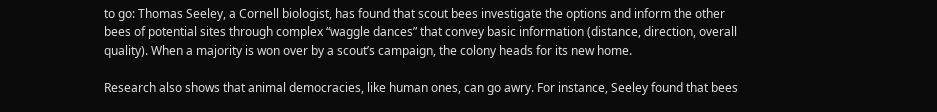to go: Thomas Seeley, a Cornell biologist, has found that scout bees investigate the options and inform the other bees of potential sites through complex “waggle dances” that convey basic information (distance, direction, overall quality). When a majority is won over by a scout’s campaign, the colony heads for its new home.

Research also shows that animal democracies, like human ones, can go awry. For instance, Seeley found that bees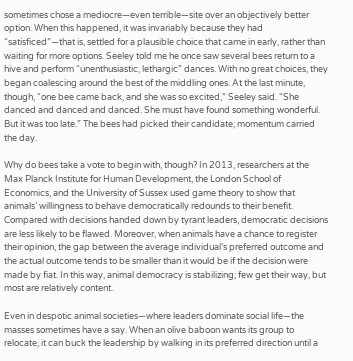sometimes chose a mediocre—even terrible—site over an objectively better option. When this happened, it was invariably because they had “satisficed”—that is, settled for a plausible choice that came in early, rather than waiting for more options. Seeley told me he once saw several bees return to a hive and perform “unenthusiastic, lethargic” dances. With no great choices, they began coalescing around the best of the middling ones. At the last minute, though, “one bee came back, and she was so excited,” Seeley said. “She danced and danced and danced. She must have found something wonderful. But it was too late.” The bees had picked their candidate; momentum carried the day.

Why do bees take a vote to begin with, though? In 2013, researchers at the Max Planck Institute for Human Development, the London School of Economics, and the University of Sussex used game theory to show that animals’ willingness to behave democratically redounds to their benefit. Compared with decisions handed down by tyrant leaders, democratic decisions are less likely to be flawed. Moreover, when animals have a chance to register their opinion, the gap between the average individual’s preferred outcome and the actual outcome tends to be smaller than it would be if the decision were made by fiat. In this way, animal democracy is stabilizing; few get their way, but most are relatively content.

Even in despotic animal societies—where leaders dominate social life—the masses sometimes have a say. When an olive baboon wants its group to relocate, it can buck the leadership by walking in its preferred direction until a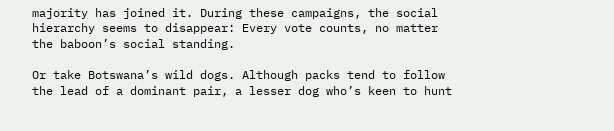majority has joined it. During these campaigns, the social hierarchy seems to disappear: Every vote counts, no matter the baboon’s social standing.

Or take Botswana’s wild dogs. Although packs tend to follow the lead of a dominant pair, a lesser dog who’s keen to hunt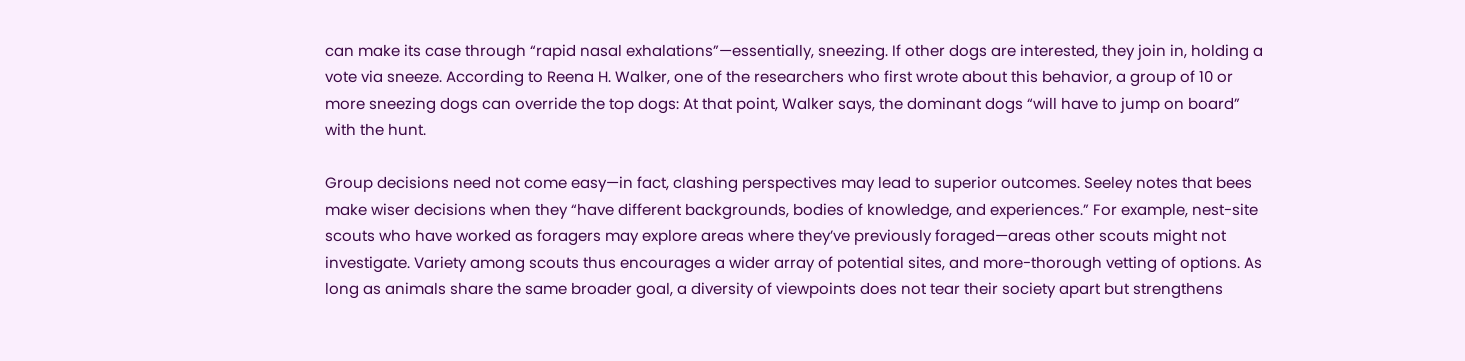can make its case through “rapid nasal exhalations”—essentially, sneezing. If other dogs are interested, they join in, holding a vote via sneeze. According to Reena H. Walker, one of the researchers who first wrote about this behavior, a group of 10 or more sneezing dogs can override the top dogs: At that point, Walker says, the dominant dogs “will have to jump on board” with the hunt.

Group decisions need not come easy—in fact, clashing perspectives may lead to superior outcomes. Seeley notes that bees make wiser decisions when they “have different backgrounds, bodies of knowledge, and experiences.” For example, nest-site scouts who have worked as foragers may explore areas where they’ve previously foraged—areas other scouts might not investigate. Variety among scouts thus encourages a wider array of potential sites, and more-thorough vetting of options. As long as animals share the same broader goal, a diversity of viewpoints does not tear their society apart but strengthens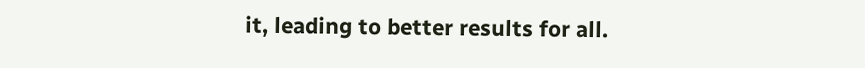it, leading to better results for all.